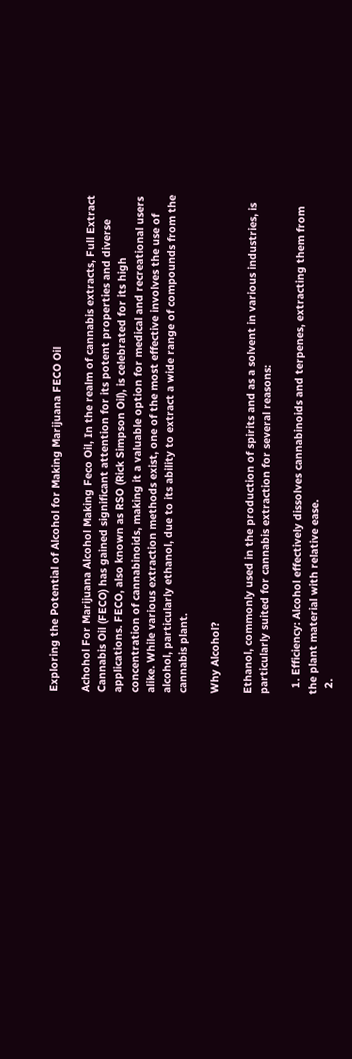Exploring the Potential of Alcohol for Making Marijuana FECO Oil

Achohol For Marijuana Alcohol Making Feco Oil, In the realm of cannabis extracts, Full Extract Cannabis Oil (FECO) has gained significant attention for its potent properties and diverse applications. FECO, also known as RSO (Rick Simpson Oil), is celebrated for its high concentration of cannabinoids, making it a valuable option for medical and recreational users alike. While various extraction methods exist, one of the most effective involves the use of alcohol, particularly ethanol, due to its ability to extract a wide range of compounds from the cannabis plant.

Why Alcohol?

Ethanol, commonly used in the production of spirits and as a solvent in various industries, is particularly suited for cannabis extraction for several reasons:

  1. Efficiency: Alcohol effectively dissolves cannabinoids and terpenes, extracting them from the plant material with relative ease.
  2.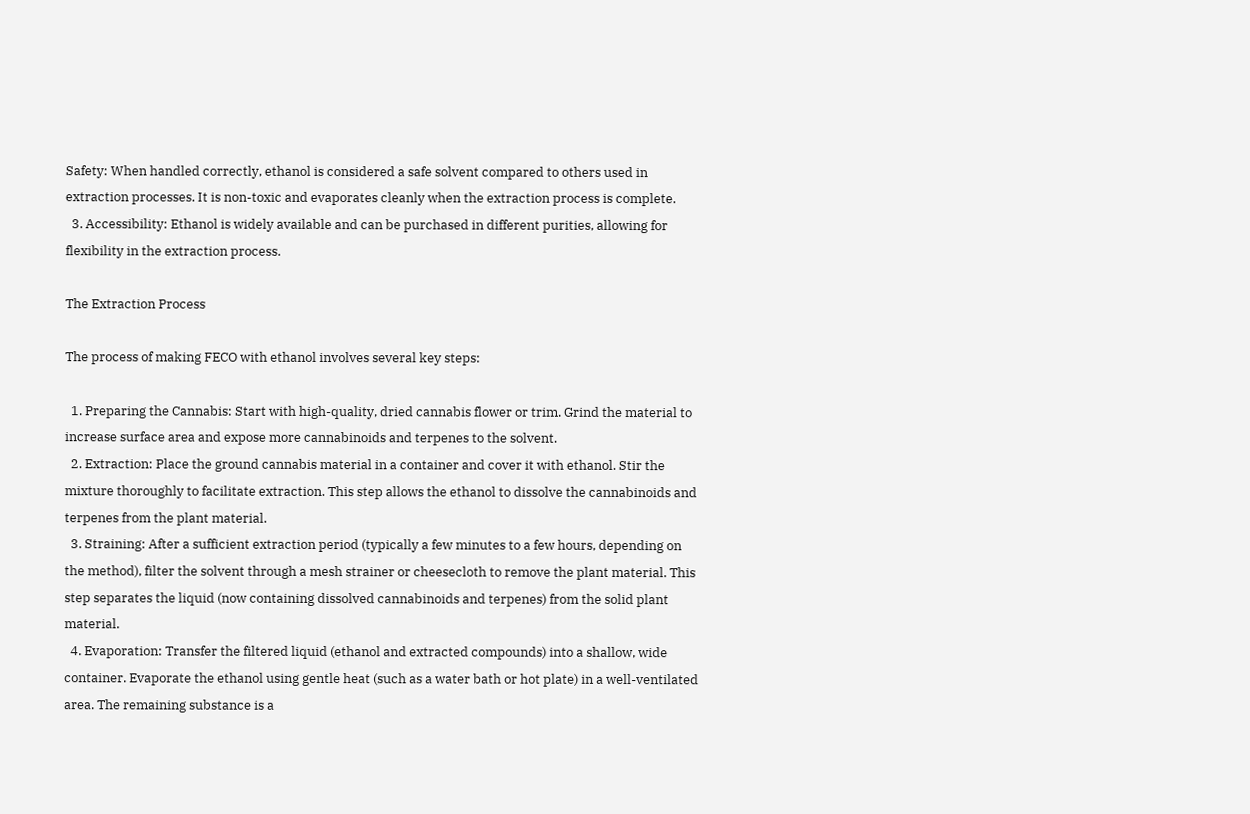Safety: When handled correctly, ethanol is considered a safe solvent compared to others used in extraction processes. It is non-toxic and evaporates cleanly when the extraction process is complete.
  3. Accessibility: Ethanol is widely available and can be purchased in different purities, allowing for flexibility in the extraction process.

The Extraction Process

The process of making FECO with ethanol involves several key steps:

  1. Preparing the Cannabis: Start with high-quality, dried cannabis flower or trim. Grind the material to increase surface area and expose more cannabinoids and terpenes to the solvent.
  2. Extraction: Place the ground cannabis material in a container and cover it with ethanol. Stir the mixture thoroughly to facilitate extraction. This step allows the ethanol to dissolve the cannabinoids and terpenes from the plant material.
  3. Straining: After a sufficient extraction period (typically a few minutes to a few hours, depending on the method), filter the solvent through a mesh strainer or cheesecloth to remove the plant material. This step separates the liquid (now containing dissolved cannabinoids and terpenes) from the solid plant material.
  4. Evaporation: Transfer the filtered liquid (ethanol and extracted compounds) into a shallow, wide container. Evaporate the ethanol using gentle heat (such as a water bath or hot plate) in a well-ventilated area. The remaining substance is a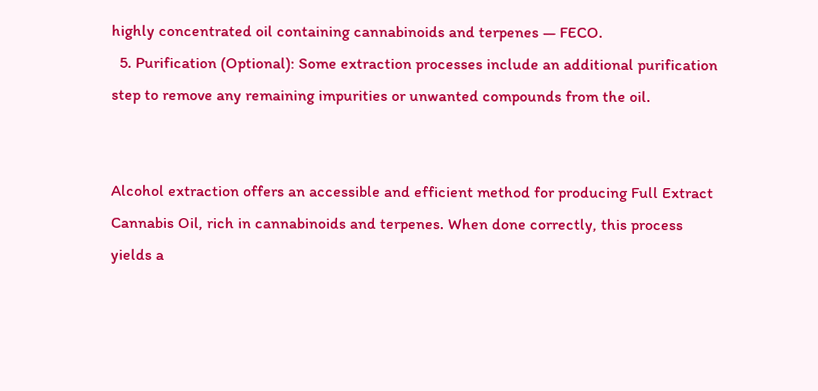highly concentrated oil containing cannabinoids and terpenes — FECO.
  5. Purification (Optional): Some extraction processes include an additional purification step to remove any remaining impurities or unwanted compounds from the oil.


Alcohol extraction offers an accessible and efficient method for producing Full Extract Cannabis Oil, rich in cannabinoids and terpenes. When done correctly, this process yields a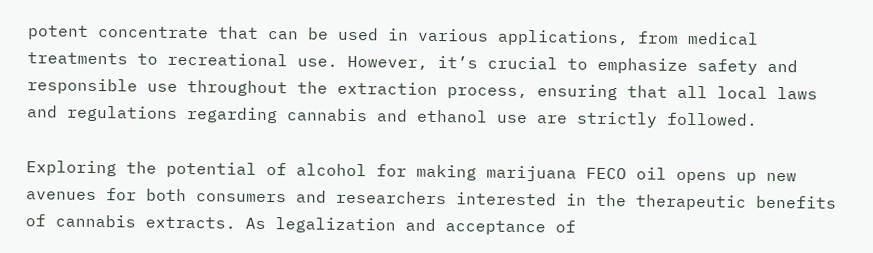potent concentrate that can be used in various applications, from medical treatments to recreational use. However, it’s crucial to emphasize safety and responsible use throughout the extraction process, ensuring that all local laws and regulations regarding cannabis and ethanol use are strictly followed.

Exploring the potential of alcohol for making marijuana FECO oil opens up new avenues for both consumers and researchers interested in the therapeutic benefits of cannabis extracts. As legalization and acceptance of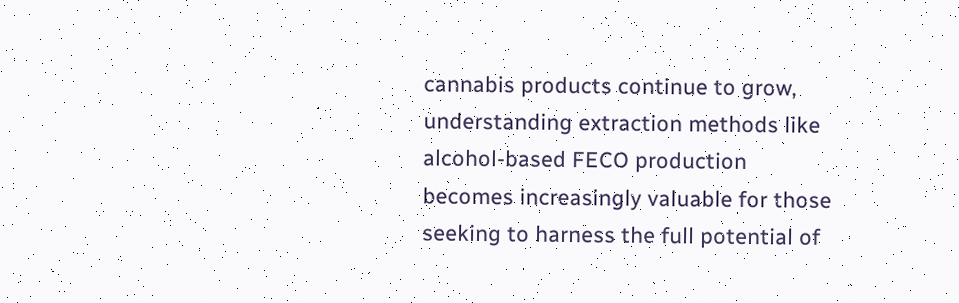cannabis products continue to grow, understanding extraction methods like alcohol-based FECO production becomes increasingly valuable for those seeking to harness the full potential of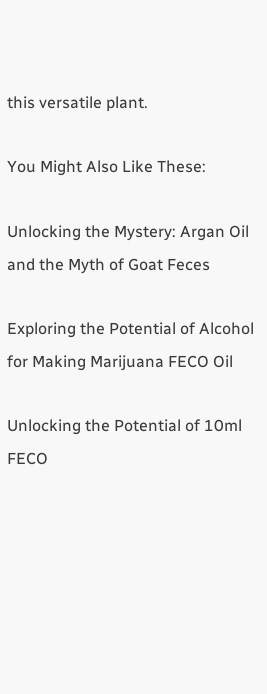this versatile plant.

You Might Also Like These:

Unlocking the Mystery: Argan Oil and the Myth of Goat Feces

Exploring the Potential of Alcohol for Making Marijuana FECO Oil

Unlocking the Potential of 10ml FECO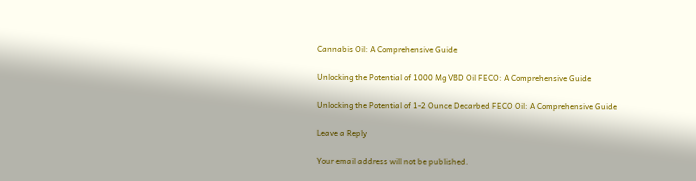Cannabis Oil: A Comprehensive Guide

Unlocking the Potential of 1000 Mg VBD Oil FECO: A Comprehensive Guide

Unlocking the Potential of 1-2 Ounce Decarbed FECO Oil: A Comprehensive Guide

Leave a Reply

Your email address will not be published.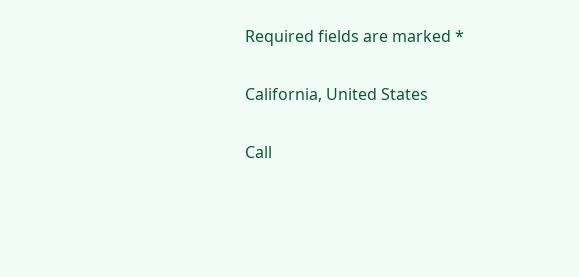Required fields are marked *

California, United States

Call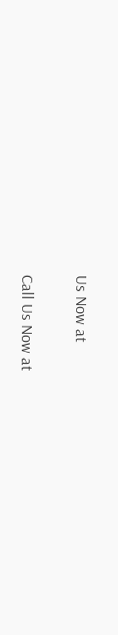Us Now at

Call Us Now at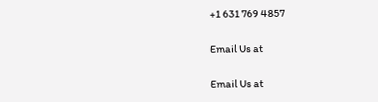+1 631 769 4857

Email Us at

Email Us at